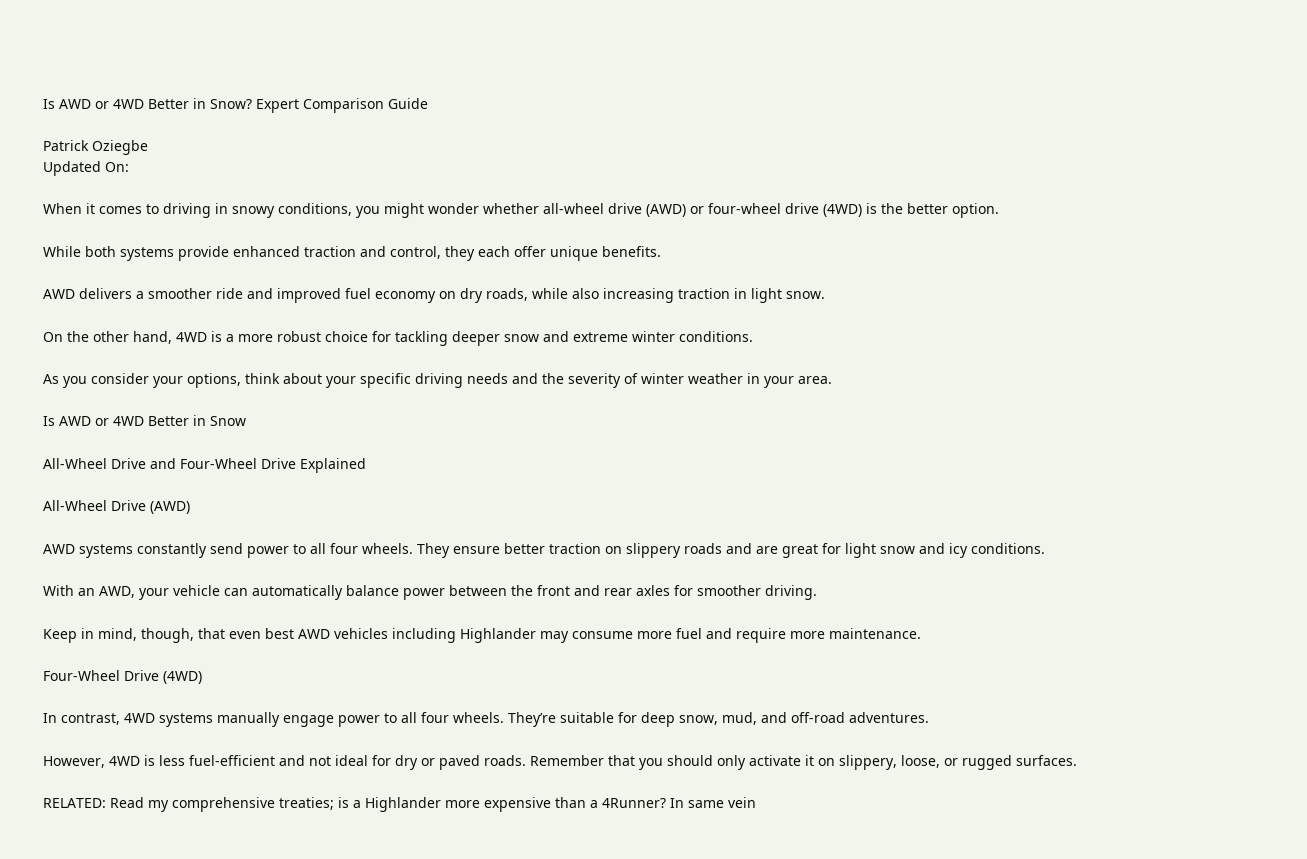Is AWD or 4WD Better in Snow? Expert Comparison Guide

Patrick Oziegbe
Updated On:

When it comes to driving in snowy conditions, you might wonder whether all-wheel drive (AWD) or four-wheel drive (4WD) is the better option.

While both systems provide enhanced traction and control, they each offer unique benefits.

AWD delivers a smoother ride and improved fuel economy on dry roads, while also increasing traction in light snow.

On the other hand, 4WD is a more robust choice for tackling deeper snow and extreme winter conditions.

As you consider your options, think about your specific driving needs and the severity of winter weather in your area.

Is AWD or 4WD Better in Snow

All-Wheel Drive and Four-Wheel Drive Explained

All-Wheel Drive (AWD)

AWD systems constantly send power to all four wheels. They ensure better traction on slippery roads and are great for light snow and icy conditions.

With an AWD, your vehicle can automatically balance power between the front and rear axles for smoother driving.

Keep in mind, though, that even best AWD vehicles including Highlander may consume more fuel and require more maintenance.

Four-Wheel Drive (4WD)

In contrast, 4WD systems manually engage power to all four wheels. They’re suitable for deep snow, mud, and off-road adventures.

However, 4WD is less fuel-efficient and not ideal for dry or paved roads. Remember that you should only activate it on slippery, loose, or rugged surfaces.

RELATED: Read my comprehensive treaties; is a Highlander more expensive than a 4Runner? In same vein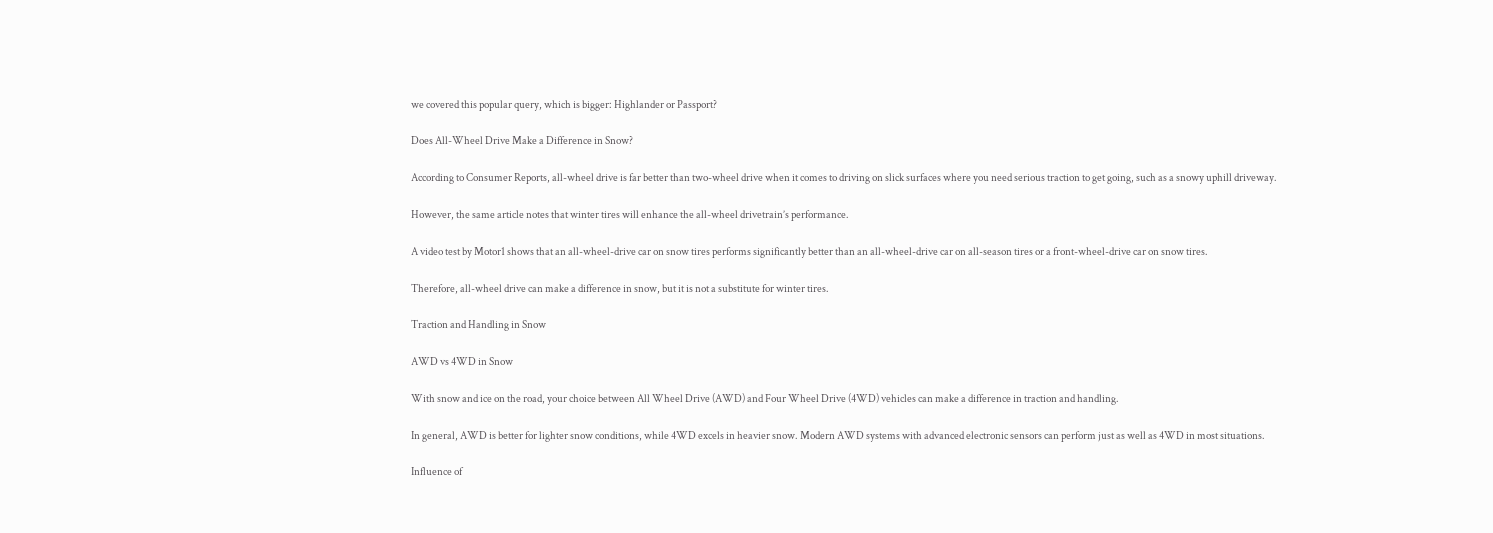we covered this popular query, which is bigger: Highlander or Passport?

Does All-Wheel Drive Make a Difference in Snow?

According to Consumer Reports, all-wheel drive is far better than two-wheel drive when it comes to driving on slick surfaces where you need serious traction to get going, such as a snowy uphill driveway.

However, the same article notes that winter tires will enhance the all-wheel drivetrain’s performance.

A video test by Motor1 shows that an all-wheel-drive car on snow tires performs significantly better than an all-wheel-drive car on all-season tires or a front-wheel-drive car on snow tires.

Therefore, all-wheel drive can make a difference in snow, but it is not a substitute for winter tires.

Traction and Handling in Snow

AWD vs 4WD in Snow

With snow and ice on the road, your choice between All Wheel Drive (AWD) and Four Wheel Drive (4WD) vehicles can make a difference in traction and handling.

In general, AWD is better for lighter snow conditions, while 4WD excels in heavier snow. Modern AWD systems with advanced electronic sensors can perform just as well as 4WD in most situations.

Influence of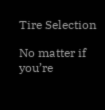Tire Selection

No matter if you’re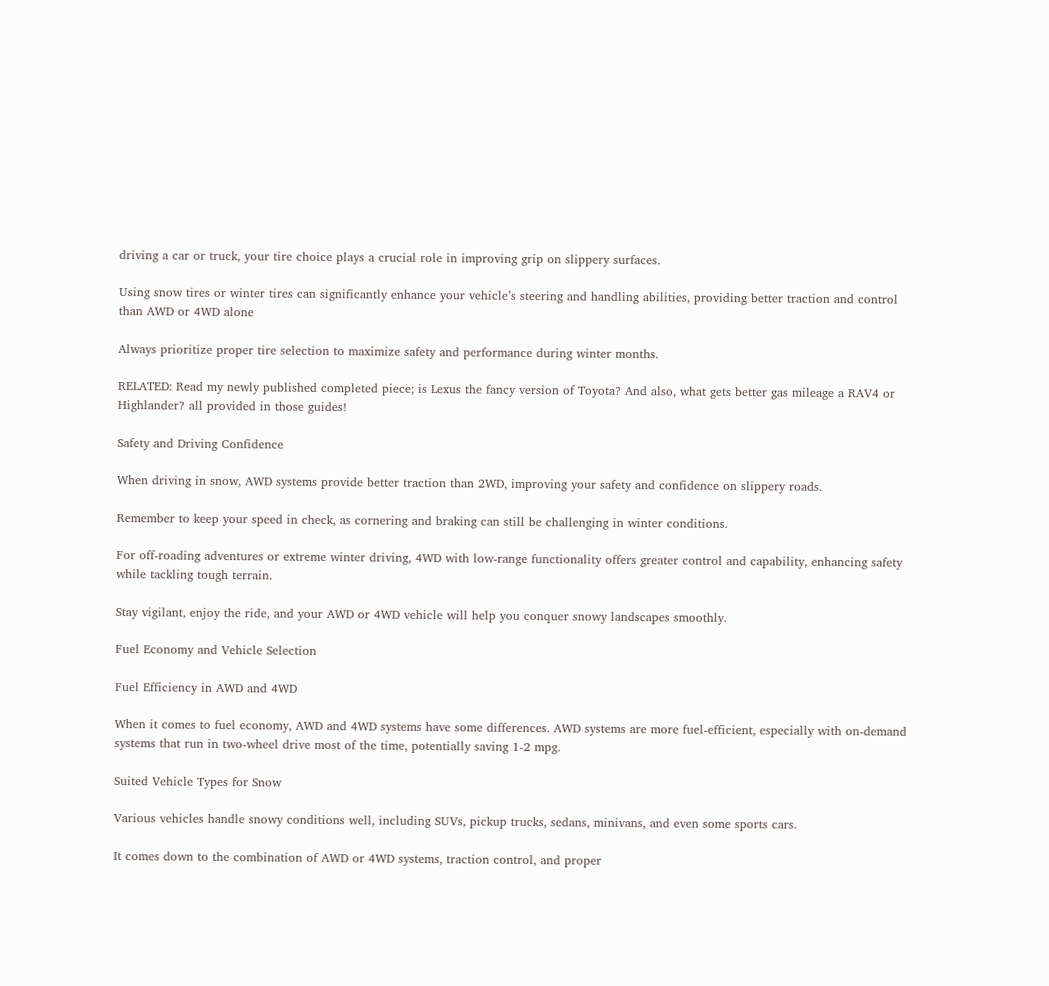driving a car or truck, your tire choice plays a crucial role in improving grip on slippery surfaces.

Using snow tires or winter tires can significantly enhance your vehicle’s steering and handling abilities, providing better traction and control than AWD or 4WD alone

Always prioritize proper tire selection to maximize safety and performance during winter months.

RELATED: Read my newly published completed piece; is Lexus the fancy version of Toyota? And also, what gets better gas mileage a RAV4 or Highlander? all provided in those guides!

Safety and Driving Confidence

When driving in snow, AWD systems provide better traction than 2WD, improving your safety and confidence on slippery roads.

Remember to keep your speed in check, as cornering and braking can still be challenging in winter conditions.

For off-roading adventures or extreme winter driving, 4WD with low-range functionality offers greater control and capability, enhancing safety while tackling tough terrain.

Stay vigilant, enjoy the ride, and your AWD or 4WD vehicle will help you conquer snowy landscapes smoothly.

Fuel Economy and Vehicle Selection

Fuel Efficiency in AWD and 4WD

When it comes to fuel economy, AWD and 4WD systems have some differences. AWD systems are more fuel-efficient, especially with on-demand systems that run in two-wheel drive most of the time, potentially saving 1-2 mpg.

Suited Vehicle Types for Snow

Various vehicles handle snowy conditions well, including SUVs, pickup trucks, sedans, minivans, and even some sports cars.

It comes down to the combination of AWD or 4WD systems, traction control, and proper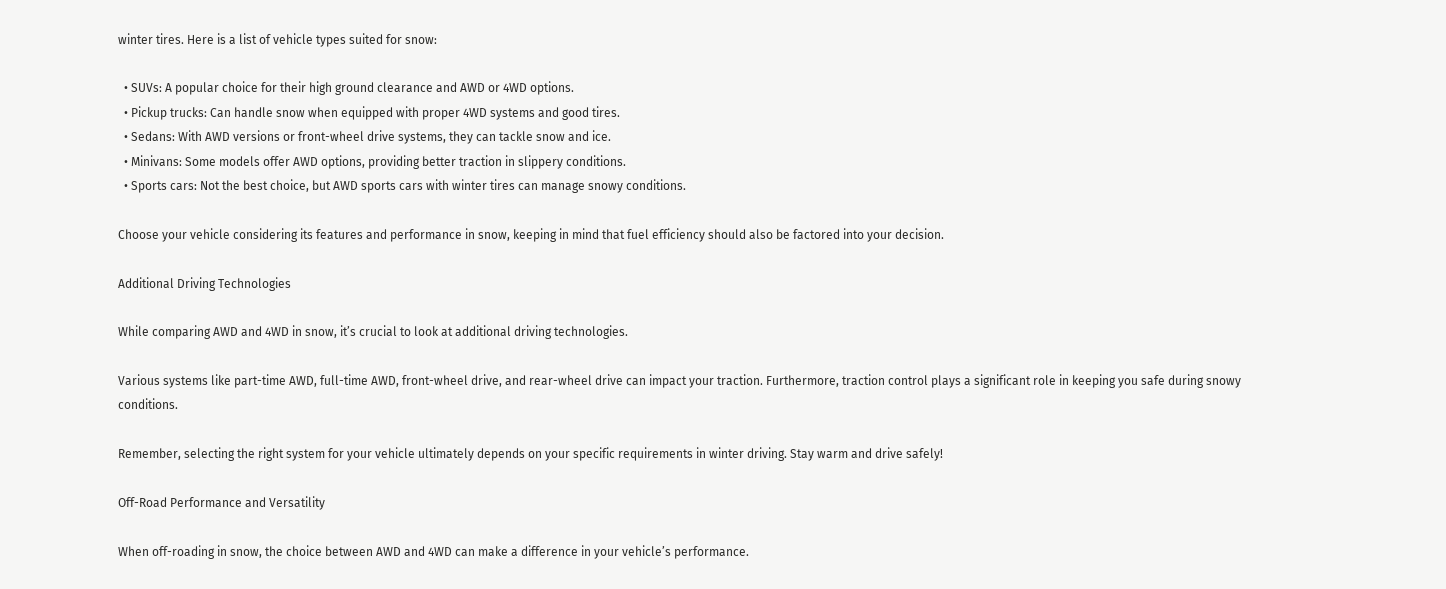winter tires. Here is a list of vehicle types suited for snow:

  • SUVs: A popular choice for their high ground clearance and AWD or 4WD options.
  • Pickup trucks: Can handle snow when equipped with proper 4WD systems and good tires.
  • Sedans: With AWD versions or front-wheel drive systems, they can tackle snow and ice.
  • Minivans: Some models offer AWD options, providing better traction in slippery conditions.
  • Sports cars: Not the best choice, but AWD sports cars with winter tires can manage snowy conditions.

Choose your vehicle considering its features and performance in snow, keeping in mind that fuel efficiency should also be factored into your decision.

Additional Driving Technologies

While comparing AWD and 4WD in snow, it’s crucial to look at additional driving technologies.

Various systems like part-time AWD, full-time AWD, front-wheel drive, and rear-wheel drive can impact your traction. Furthermore, traction control plays a significant role in keeping you safe during snowy conditions.

Remember, selecting the right system for your vehicle ultimately depends on your specific requirements in winter driving. Stay warm and drive safely!

Off-Road Performance and Versatility

When off-roading in snow, the choice between AWD and 4WD can make a difference in your vehicle’s performance.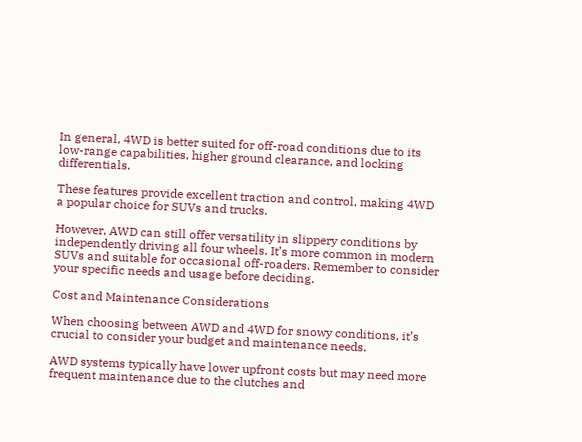In general, 4WD is better suited for off-road conditions due to its low-range capabilities, higher ground clearance, and locking differentials.

These features provide excellent traction and control, making 4WD a popular choice for SUVs and trucks.

However, AWD can still offer versatility in slippery conditions by independently driving all four wheels. It’s more common in modern SUVs and suitable for occasional off-roaders. Remember to consider your specific needs and usage before deciding.

Cost and Maintenance Considerations

When choosing between AWD and 4WD for snowy conditions, it’s crucial to consider your budget and maintenance needs.

AWD systems typically have lower upfront costs but may need more frequent maintenance due to the clutches and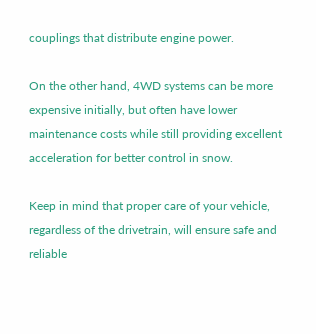couplings that distribute engine power.

On the other hand, 4WD systems can be more expensive initially, but often have lower maintenance costs while still providing excellent acceleration for better control in snow.

Keep in mind that proper care of your vehicle, regardless of the drivetrain, will ensure safe and reliable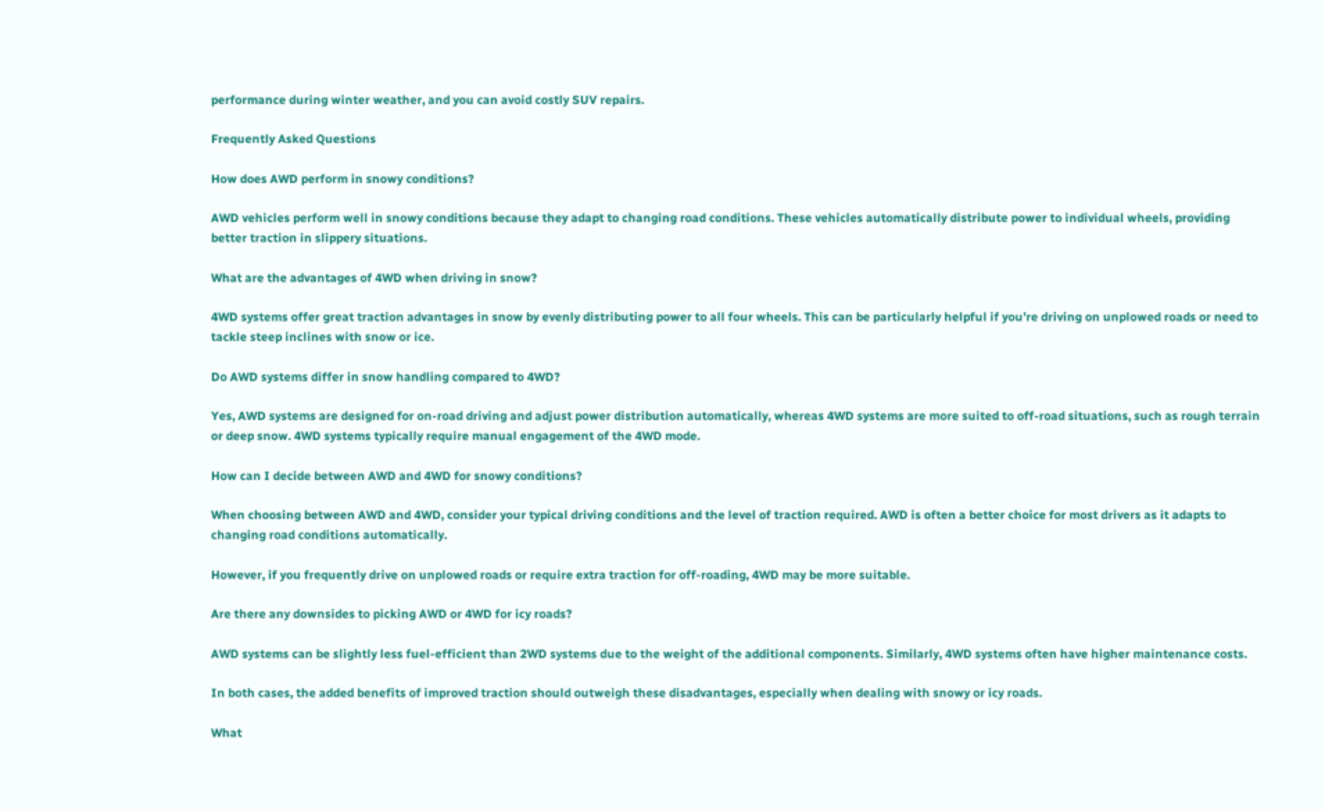performance during winter weather, and you can avoid costly SUV repairs.

Frequently Asked Questions

How does AWD perform in snowy conditions?

AWD vehicles perform well in snowy conditions because they adapt to changing road conditions. These vehicles automatically distribute power to individual wheels, providing better traction in slippery situations.

What are the advantages of 4WD when driving in snow?

4WD systems offer great traction advantages in snow by evenly distributing power to all four wheels. This can be particularly helpful if you’re driving on unplowed roads or need to tackle steep inclines with snow or ice.

Do AWD systems differ in snow handling compared to 4WD?

Yes, AWD systems are designed for on-road driving and adjust power distribution automatically, whereas 4WD systems are more suited to off-road situations, such as rough terrain or deep snow. 4WD systems typically require manual engagement of the 4WD mode.

How can I decide between AWD and 4WD for snowy conditions?

When choosing between AWD and 4WD, consider your typical driving conditions and the level of traction required. AWD is often a better choice for most drivers as it adapts to changing road conditions automatically.

However, if you frequently drive on unplowed roads or require extra traction for off-roading, 4WD may be more suitable.

Are there any downsides to picking AWD or 4WD for icy roads?

AWD systems can be slightly less fuel-efficient than 2WD systems due to the weight of the additional components. Similarly, 4WD systems often have higher maintenance costs.

In both cases, the added benefits of improved traction should outweigh these disadvantages, especially when dealing with snowy or icy roads.

What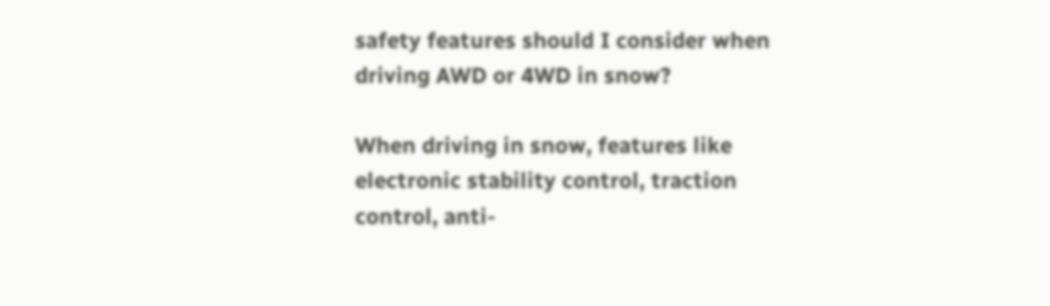safety features should I consider when driving AWD or 4WD in snow?

When driving in snow, features like electronic stability control, traction control, anti-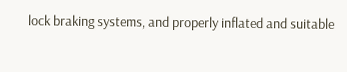lock braking systems, and properly inflated and suitable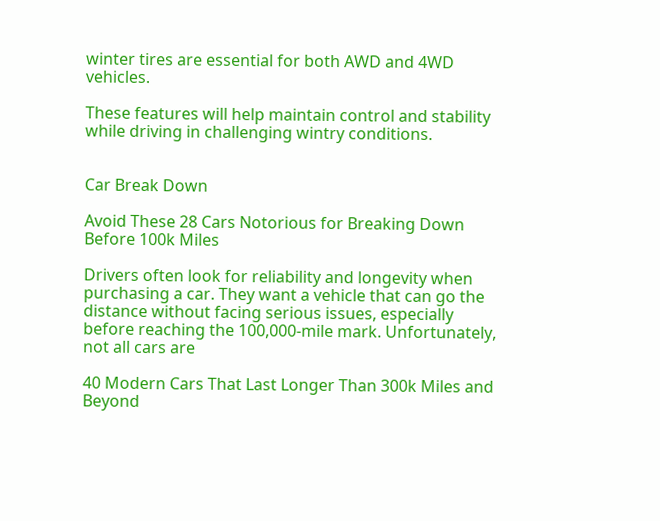winter tires are essential for both AWD and 4WD vehicles.

These features will help maintain control and stability while driving in challenging wintry conditions.


Car Break Down

Avoid These 28 Cars Notorious for Breaking Down Before 100k Miles

Drivers often look for reliability and longevity when purchasing a car. They want a vehicle that can go the distance without facing serious issues, especially before reaching the 100,000-mile mark. Unfortunately, not all cars are

40 Modern Cars That Last Longer Than 300k Miles and Beyond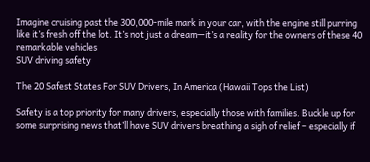Imagine cruising past the 300,000-mile mark in your car, with the engine still purring like it’s fresh off the lot. It’s not just a dream—it’s a reality for the owners of these 40 remarkable vehicles
SUV driving safety

The 20 Safest States For SUV Drivers, In America (Hawaii Tops the List)

Safety is a top priority for many drivers, especially those with families. Buckle up for some surprising news that’ll have SUV drivers breathing a sigh of relief – especially if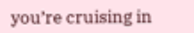you’re cruising in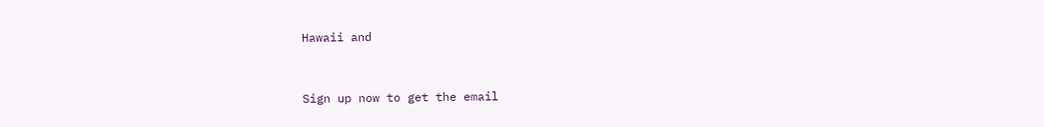Hawaii and


Sign up now to get the email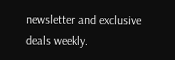newsletter and exclusive deals weekly.